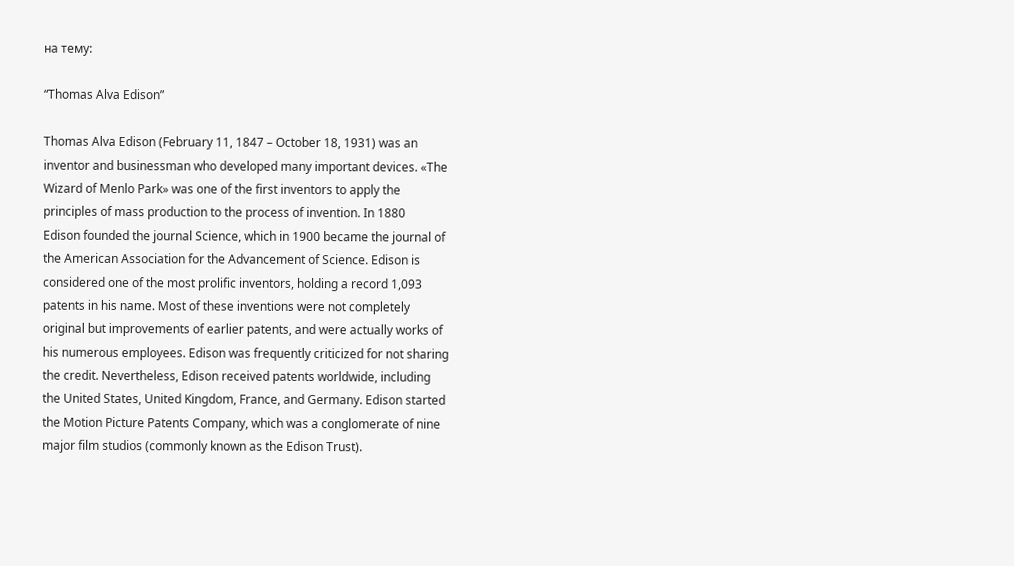на тему:

“Thomas Alva Edison”

Thomas Alva Edison (February 11, 1847 – October 18, 1931) was an
inventor and businessman who developed many important devices. «The
Wizard of Menlo Park» was one of the first inventors to apply the
principles of mass production to the process of invention. In 1880
Edison founded the journal Science, which in 1900 became the journal of
the American Association for the Advancement of Science. Edison is
considered one of the most prolific inventors, holding a record 1,093
patents in his name. Most of these inventions were not completely
original but improvements of earlier patents, and were actually works of
his numerous employees. Edison was frequently criticized for not sharing
the credit. Nevertheless, Edison received patents worldwide, including
the United States, United Kingdom, France, and Germany. Edison started
the Motion Picture Patents Company, which was a conglomerate of nine
major film studios (commonly known as the Edison Trust).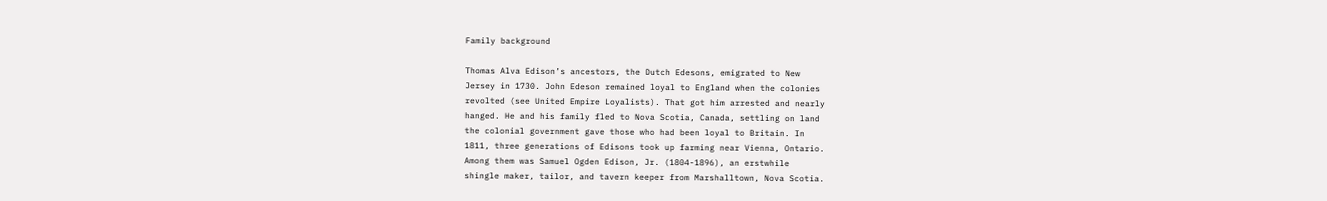Family background

Thomas Alva Edison’s ancestors, the Dutch Edesons, emigrated to New
Jersey in 1730. John Edeson remained loyal to England when the colonies
revolted (see United Empire Loyalists). That got him arrested and nearly
hanged. He and his family fled to Nova Scotia, Canada, settling on land
the colonial government gave those who had been loyal to Britain. In
1811, three generations of Edisons took up farming near Vienna, Ontario.
Among them was Samuel Ogden Edison, Jr. (1804-1896), an erstwhile
shingle maker, tailor, and tavern keeper from Marshalltown, Nova Scotia.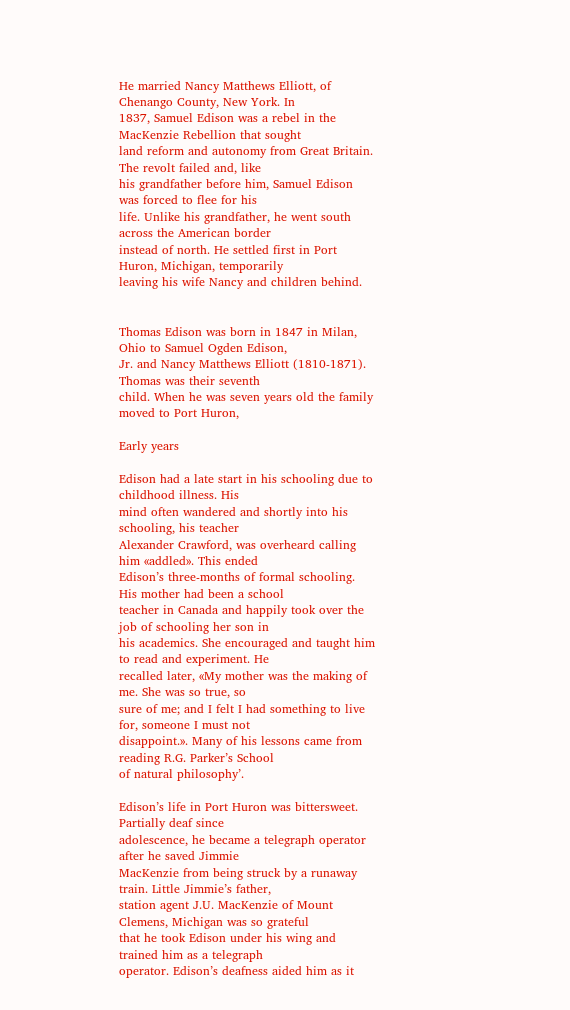He married Nancy Matthews Elliott, of Chenango County, New York. In
1837, Samuel Edison was a rebel in the MacKenzie Rebellion that sought
land reform and autonomy from Great Britain. The revolt failed and, like
his grandfather before him, Samuel Edison was forced to flee for his
life. Unlike his grandfather, he went south across the American border
instead of north. He settled first in Port Huron, Michigan, temporarily
leaving his wife Nancy and children behind.


Thomas Edison was born in 1847 in Milan, Ohio to Samuel Ogden Edison,
Jr. and Nancy Matthews Elliott (1810-1871). Thomas was their seventh
child. When he was seven years old the family moved to Port Huron,

Early years

Edison had a late start in his schooling due to childhood illness. His
mind often wandered and shortly into his schooling, his teacher
Alexander Crawford, was overheard calling him «addled». This ended
Edison’s three-months of formal schooling. His mother had been a school
teacher in Canada and happily took over the job of schooling her son in
his academics. She encouraged and taught him to read and experiment. He
recalled later, «My mother was the making of me. She was so true, so
sure of me; and I felt I had something to live for, someone I must not
disappoint.». Many of his lessons came from reading R.G. Parker’s School
of natural philosophy’.

Edison’s life in Port Huron was bittersweet. Partially deaf since
adolescence, he became a telegraph operator after he saved Jimmie
MacKenzie from being struck by a runaway train. Little Jimmie’s father,
station agent J.U. MacKenzie of Mount Clemens, Michigan was so grateful
that he took Edison under his wing and trained him as a telegraph
operator. Edison’s deafness aided him as it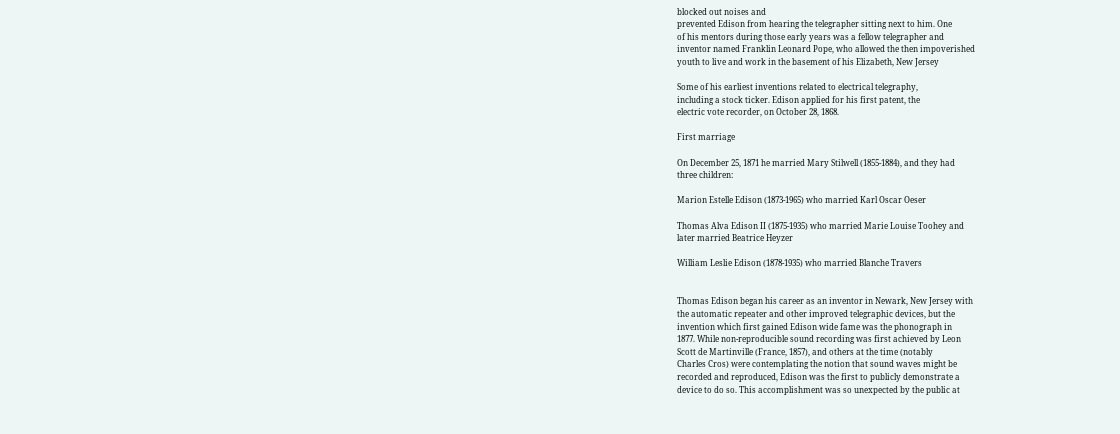blocked out noises and
prevented Edison from hearing the telegrapher sitting next to him. One
of his mentors during those early years was a fellow telegrapher and
inventor named Franklin Leonard Pope, who allowed the then impoverished
youth to live and work in the basement of his Elizabeth, New Jersey

Some of his earliest inventions related to electrical telegraphy,
including a stock ticker. Edison applied for his first patent, the
electric vote recorder, on October 28, 1868.

First marriage

On December 25, 1871 he married Mary Stilwell (1855-1884), and they had
three children:

Marion Estelle Edison (1873-1965) who married Karl Oscar Oeser

Thomas Alva Edison II (1875-1935) who married Marie Louise Toohey and
later married Beatrice Heyzer

William Leslie Edison (1878-1935) who married Blanche Travers


Thomas Edison began his career as an inventor in Newark, New Jersey with
the automatic repeater and other improved telegraphic devices, but the
invention which first gained Edison wide fame was the phonograph in
1877. While non-reproducible sound recording was first achieved by Leon
Scott de Martinville (France, 1857), and others at the time (notably
Charles Cros) were contemplating the notion that sound waves might be
recorded and reproduced, Edison was the first to publicly demonstrate a
device to do so. This accomplishment was so unexpected by the public at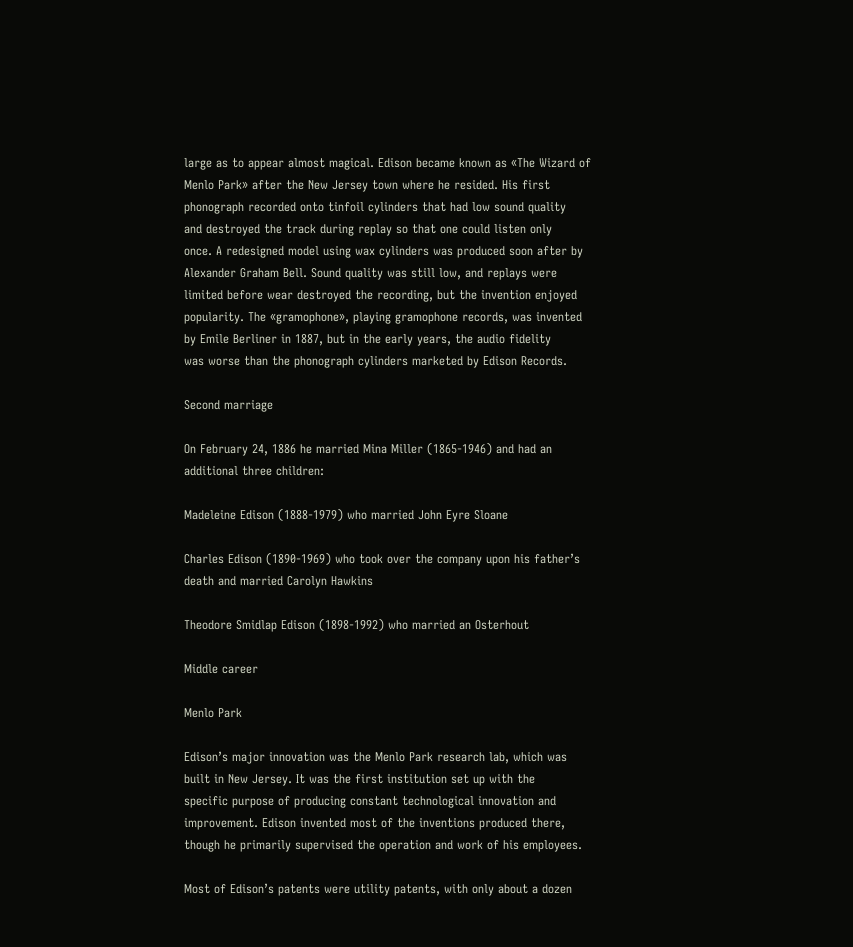large as to appear almost magical. Edison became known as «The Wizard of
Menlo Park» after the New Jersey town where he resided. His first
phonograph recorded onto tinfoil cylinders that had low sound quality
and destroyed the track during replay so that one could listen only
once. A redesigned model using wax cylinders was produced soon after by
Alexander Graham Bell. Sound quality was still low, and replays were
limited before wear destroyed the recording, but the invention enjoyed
popularity. The «gramophone», playing gramophone records, was invented
by Emile Berliner in 1887, but in the early years, the audio fidelity
was worse than the phonograph cylinders marketed by Edison Records.

Second marriage

On February 24, 1886 he married Mina Miller (1865-1946) and had an
additional three children:

Madeleine Edison (1888-1979) who married John Eyre Sloane

Charles Edison (1890-1969) who took over the company upon his father’s
death and married Carolyn Hawkins

Theodore Smidlap Edison (1898-1992) who married an Osterhout

Middle career

Menlo Park

Edison’s major innovation was the Menlo Park research lab, which was
built in New Jersey. It was the first institution set up with the
specific purpose of producing constant technological innovation and
improvement. Edison invented most of the inventions produced there,
though he primarily supervised the operation and work of his employees.

Most of Edison’s patents were utility patents, with only about a dozen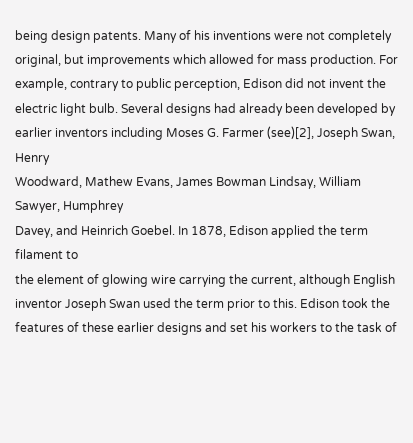being design patents. Many of his inventions were not completely
original, but improvements which allowed for mass production. For
example, contrary to public perception, Edison did not invent the
electric light bulb. Several designs had already been developed by
earlier inventors including Moses G. Farmer (see)[2], Joseph Swan, Henry
Woodward, Mathew Evans, James Bowman Lindsay, William Sawyer, Humphrey
Davey, and Heinrich Goebel. In 1878, Edison applied the term filament to
the element of glowing wire carrying the current, although English
inventor Joseph Swan used the term prior to this. Edison took the
features of these earlier designs and set his workers to the task of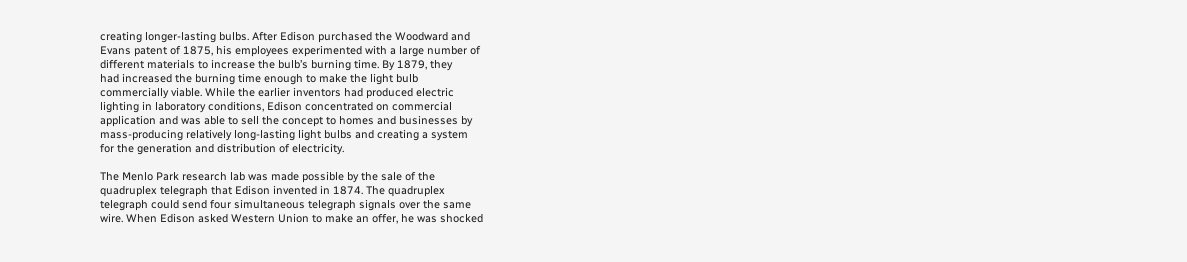creating longer-lasting bulbs. After Edison purchased the Woodward and
Evans patent of 1875, his employees experimented with a large number of
different materials to increase the bulb’s burning time. By 1879, they
had increased the burning time enough to make the light bulb
commercially viable. While the earlier inventors had produced electric
lighting in laboratory conditions, Edison concentrated on commercial
application and was able to sell the concept to homes and businesses by
mass-producing relatively long-lasting light bulbs and creating a system
for the generation and distribution of electricity.

The Menlo Park research lab was made possible by the sale of the
quadruplex telegraph that Edison invented in 1874. The quadruplex
telegraph could send four simultaneous telegraph signals over the same
wire. When Edison asked Western Union to make an offer, he was shocked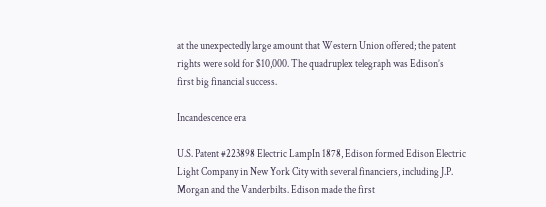at the unexpectedly large amount that Western Union offered; the patent
rights were sold for $10,000. The quadruplex telegraph was Edison’s
first big financial success.

Incandescence era

U.S. Patent #223898 Electric LampIn 1878, Edison formed Edison Electric
Light Company in New York City with several financiers, including J.P.
Morgan and the Vanderbilts. Edison made the first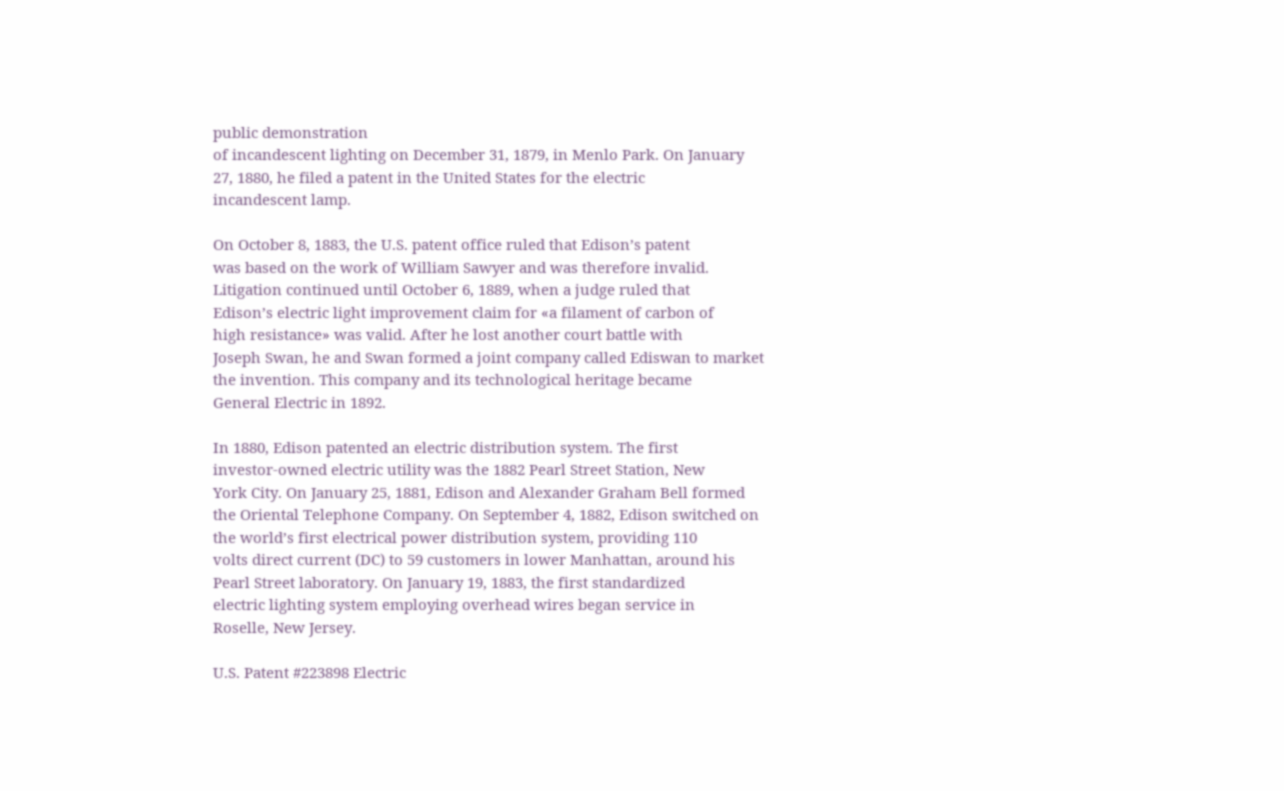public demonstration
of incandescent lighting on December 31, 1879, in Menlo Park. On January
27, 1880, he filed a patent in the United States for the electric
incandescent lamp.

On October 8, 1883, the U.S. patent office ruled that Edison’s patent
was based on the work of William Sawyer and was therefore invalid.
Litigation continued until October 6, 1889, when a judge ruled that
Edison’s electric light improvement claim for «a filament of carbon of
high resistance» was valid. After he lost another court battle with
Joseph Swan, he and Swan formed a joint company called Ediswan to market
the invention. This company and its technological heritage became
General Electric in 1892.

In 1880, Edison patented an electric distribution system. The first
investor-owned electric utility was the 1882 Pearl Street Station, New
York City. On January 25, 1881, Edison and Alexander Graham Bell formed
the Oriental Telephone Company. On September 4, 1882, Edison switched on
the world’s first electrical power distribution system, providing 110
volts direct current (DC) to 59 customers in lower Manhattan, around his
Pearl Street laboratory. On January 19, 1883, the first standardized
electric lighting system employing overhead wires began service in
Roselle, New Jersey.

U.S. Patent #223898 Electric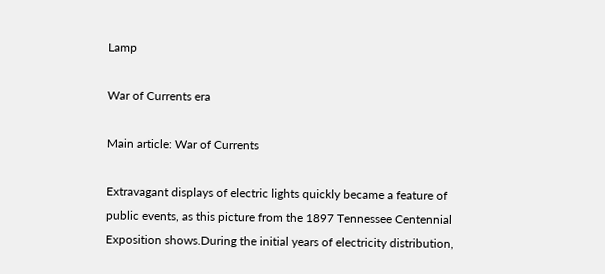Lamp

War of Currents era

Main article: War of Currents

Extravagant displays of electric lights quickly became a feature of
public events, as this picture from the 1897 Tennessee Centennial
Exposition shows.During the initial years of electricity distribution,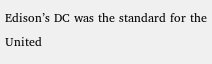Edison’s DC was the standard for the United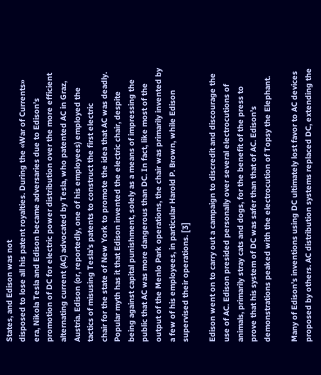States, and Edison was not
disposed to lose all his patent royalties. During the «War of Currents»
era, Nikola Tesla and Edison became adversaries due to Edison’s
promotion of DC for electric power distribution over the more efficient
alternating current (AC) advocated by Tesla, who patented AC in Graz,
Austria. Edison (or, reportedly, one of his employees) employed the
tactics of misusing Tesla’s patents to construct the first electric
chair for the state of New York to promote the idea that AC was deadly.
Popular myth has it that Edison invented the electric chair, despite
being against capital punishment, solely as a means of impressing the
public that AC was more dangerous than DC. In fact, like most of the
output of the Menlo Park operations, the chair was primarily invented by
a few of his employees, in particular Harold P. Brown, while Edison
supervised their operations. [3]

Edison went on to carry out a campaign to discredit and discourage the
use of AC. Edison presided personally over several electrocutions of
animals, primarily stray cats and dogs, for the benefit of the press to
prove that his system of DC was safer than that of AC. Edison’s
demonstrations peaked with the electrocution of Topsy the Elephant.

Many of Edison’s inventions using DC ultimately lost favor to AC devices
proposed by others. AC distribution systems replaced DC, extending the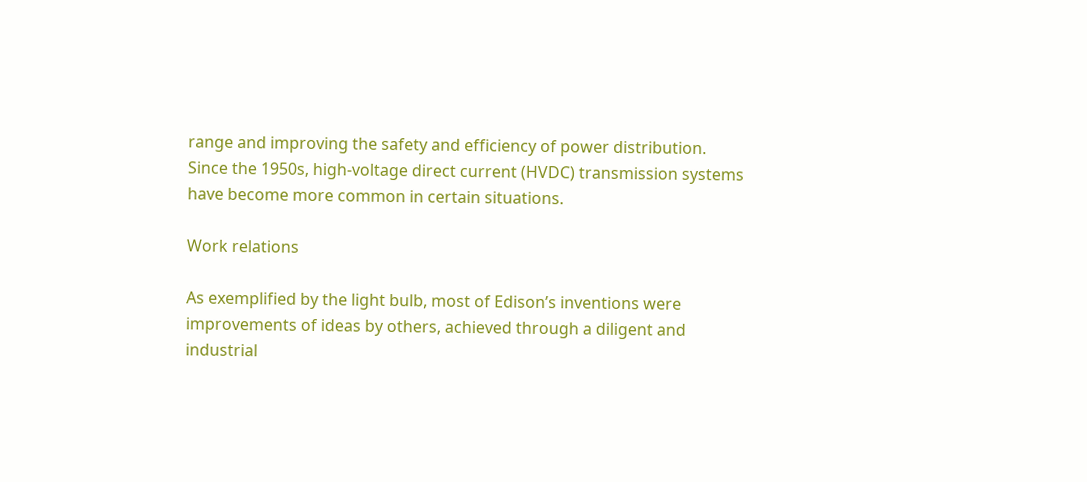range and improving the safety and efficiency of power distribution.
Since the 1950s, high-voltage direct current (HVDC) transmission systems
have become more common in certain situations.

Work relations

As exemplified by the light bulb, most of Edison’s inventions were
improvements of ideas by others, achieved through a diligent and
industrial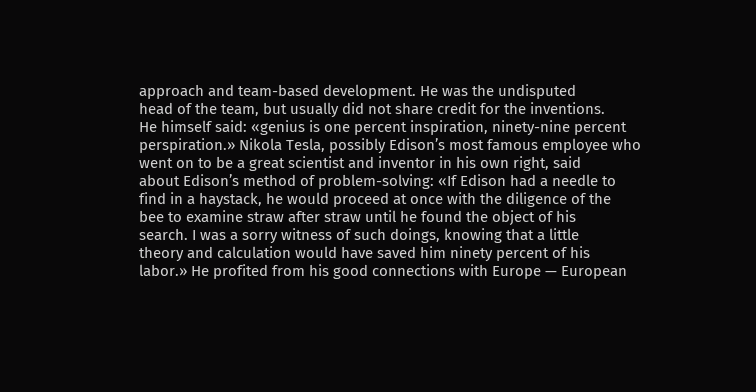approach and team-based development. He was the undisputed
head of the team, but usually did not share credit for the inventions.
He himself said: «genius is one percent inspiration, ninety-nine percent
perspiration.» Nikola Tesla, possibly Edison’s most famous employee who
went on to be a great scientist and inventor in his own right, said
about Edison’s method of problem-solving: «If Edison had a needle to
find in a haystack, he would proceed at once with the diligence of the
bee to examine straw after straw until he found the object of his
search. I was a sorry witness of such doings, knowing that a little
theory and calculation would have saved him ninety percent of his
labor.» He profited from his good connections with Europe — European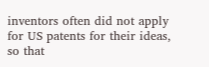inventors often did not apply for US patents for their ideas, so that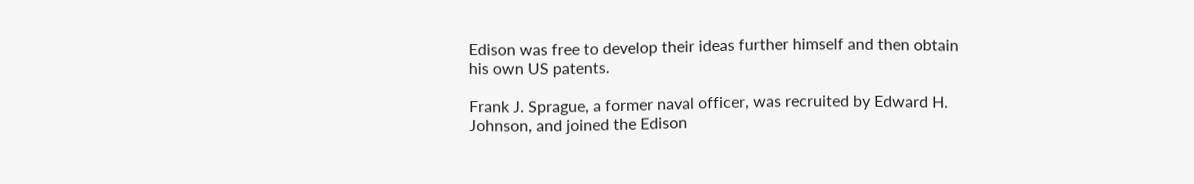Edison was free to develop their ideas further himself and then obtain
his own US patents.

Frank J. Sprague, a former naval officer, was recruited by Edward H.
Johnson, and joined the Edison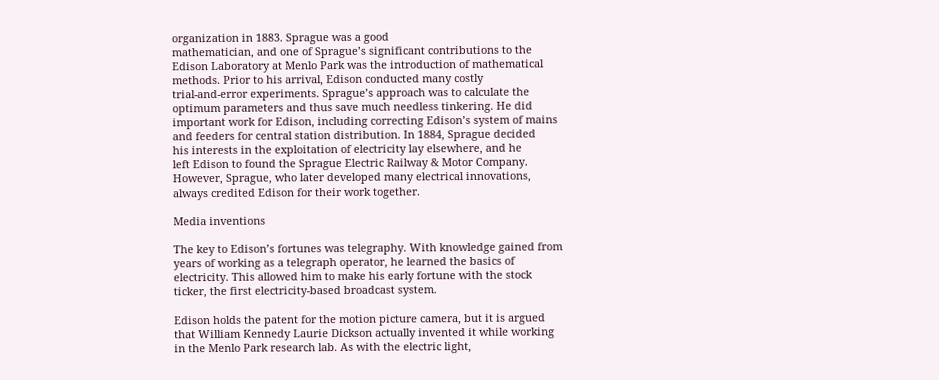organization in 1883. Sprague was a good
mathematician, and one of Sprague’s significant contributions to the
Edison Laboratory at Menlo Park was the introduction of mathematical
methods. Prior to his arrival, Edison conducted many costly
trial-and-error experiments. Sprague’s approach was to calculate the
optimum parameters and thus save much needless tinkering. He did
important work for Edison, including correcting Edison’s system of mains
and feeders for central station distribution. In 1884, Sprague decided
his interests in the exploitation of electricity lay elsewhere, and he
left Edison to found the Sprague Electric Railway & Motor Company.
However, Sprague, who later developed many electrical innovations,
always credited Edison for their work together.

Media inventions

The key to Edison’s fortunes was telegraphy. With knowledge gained from
years of working as a telegraph operator, he learned the basics of
electricity. This allowed him to make his early fortune with the stock
ticker, the first electricity-based broadcast system.

Edison holds the patent for the motion picture camera, but it is argued
that William Kennedy Laurie Dickson actually invented it while working
in the Menlo Park research lab. As with the electric light,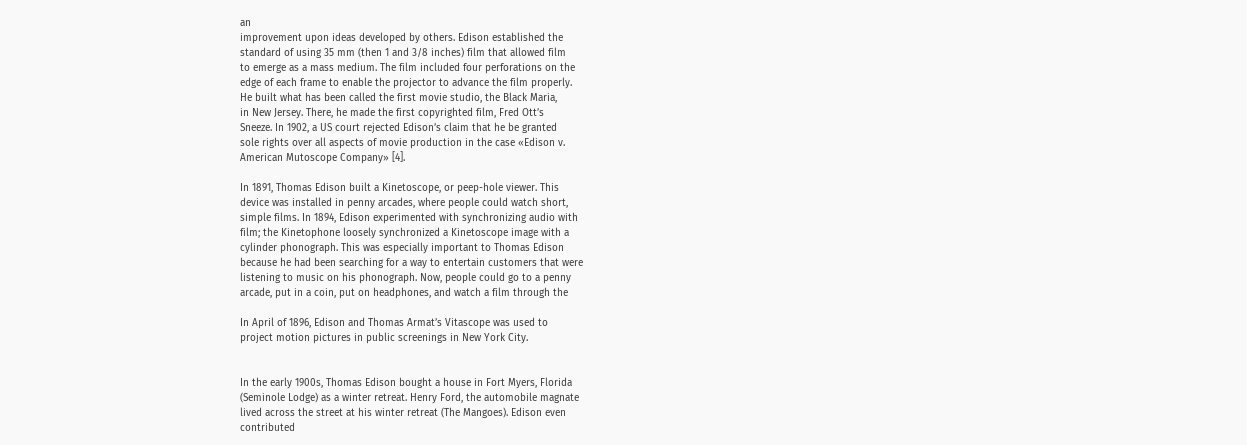an
improvement upon ideas developed by others. Edison established the
standard of using 35 mm (then 1 and 3/8 inches) film that allowed film
to emerge as a mass medium. The film included four perforations on the
edge of each frame to enable the projector to advance the film properly.
He built what has been called the first movie studio, the Black Maria,
in New Jersey. There, he made the first copyrighted film, Fred Ott’s
Sneeze. In 1902, a US court rejected Edison’s claim that he be granted
sole rights over all aspects of movie production in the case «Edison v.
American Mutoscope Company» [4].

In 1891, Thomas Edison built a Kinetoscope, or peep-hole viewer. This
device was installed in penny arcades, where people could watch short,
simple films. In 1894, Edison experimented with synchronizing audio with
film; the Kinetophone loosely synchronized a Kinetoscope image with a
cylinder phonograph. This was especially important to Thomas Edison
because he had been searching for a way to entertain customers that were
listening to music on his phonograph. Now, people could go to a penny
arcade, put in a coin, put on headphones, and watch a film through the

In April of 1896, Edison and Thomas Armat’s Vitascope was used to
project motion pictures in public screenings in New York City.


In the early 1900s, Thomas Edison bought a house in Fort Myers, Florida
(Seminole Lodge) as a winter retreat. Henry Ford, the automobile magnate
lived across the street at his winter retreat (The Mangoes). Edison even
contributed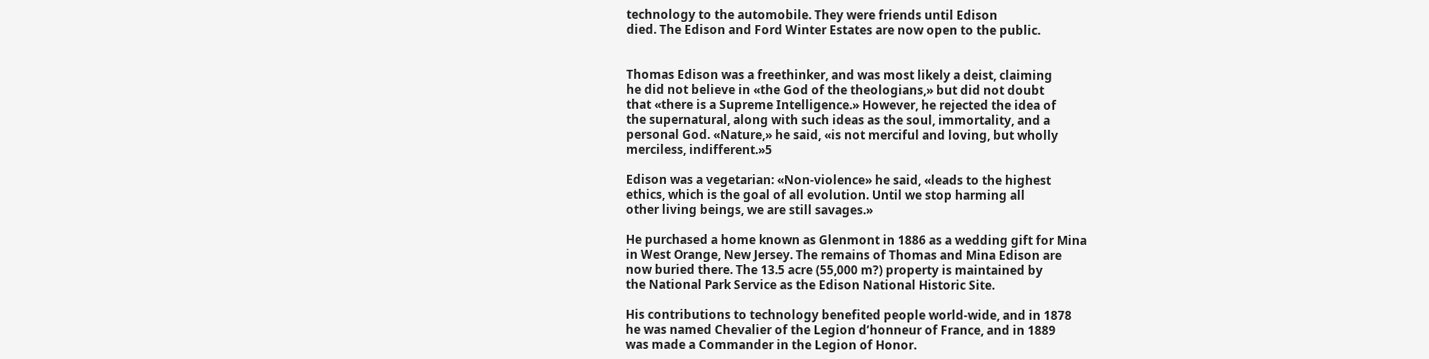technology to the automobile. They were friends until Edison
died. The Edison and Ford Winter Estates are now open to the public.


Thomas Edison was a freethinker, and was most likely a deist, claiming
he did not believe in «the God of the theologians,» but did not doubt
that «there is a Supreme Intelligence.» However, he rejected the idea of
the supernatural, along with such ideas as the soul, immortality, and a
personal God. «Nature,» he said, «is not merciful and loving, but wholly
merciless, indifferent.»5

Edison was a vegetarian: «Non-violence» he said, «leads to the highest
ethics, which is the goal of all evolution. Until we stop harming all
other living beings, we are still savages.»

He purchased a home known as Glenmont in 1886 as a wedding gift for Mina
in West Orange, New Jersey. The remains of Thomas and Mina Edison are
now buried there. The 13.5 acre (55,000 m?) property is maintained by
the National Park Service as the Edison National Historic Site.

His contributions to technology benefited people world-wide, and in 1878
he was named Chevalier of the Legion d’honneur of France, and in 1889
was made a Commander in the Legion of Honor.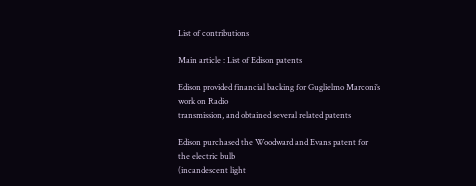List of contributions

Main article : List of Edison patents

Edison provided financial backing for Guglielmo Marconi’s work on Radio
transmission, and obtained several related patents

Edison purchased the Woodward and Evans patent for the electric bulb
(incandescent light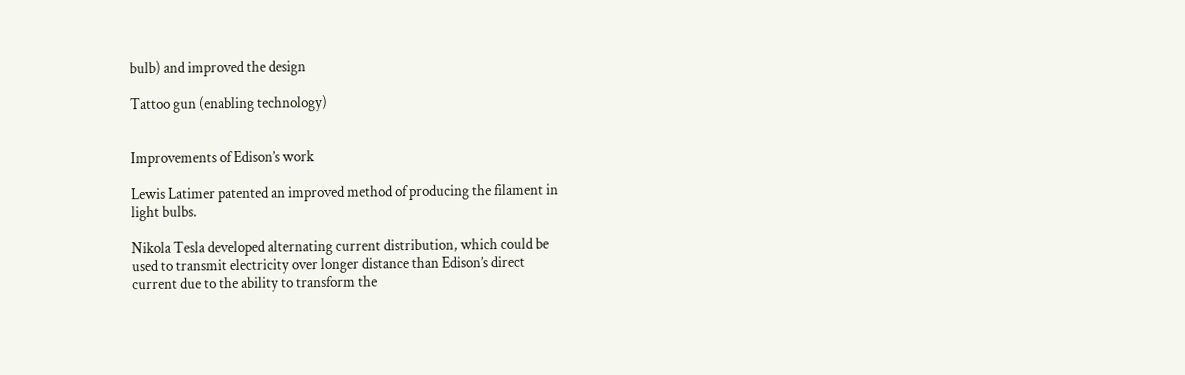bulb) and improved the design

Tattoo gun (enabling technology)


Improvements of Edison’s work

Lewis Latimer patented an improved method of producing the filament in
light bulbs.

Nikola Tesla developed alternating current distribution, which could be
used to transmit electricity over longer distance than Edison’s direct
current due to the ability to transform the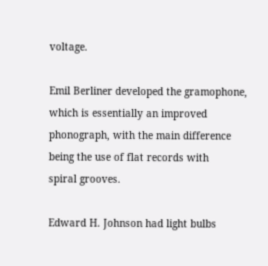voltage.

Emil Berliner developed the gramophone, which is essentially an improved
phonograph, with the main difference being the use of flat records with
spiral grooves.

Edward H. Johnson had light bulbs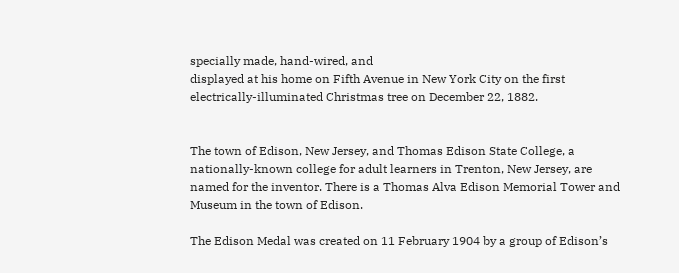specially made, hand-wired, and
displayed at his home on Fifth Avenue in New York City on the first
electrically-illuminated Christmas tree on December 22, 1882.


The town of Edison, New Jersey, and Thomas Edison State College, a
nationally-known college for adult learners in Trenton, New Jersey, are
named for the inventor. There is a Thomas Alva Edison Memorial Tower and
Museum in the town of Edison.

The Edison Medal was created on 11 February 1904 by a group of Edison’s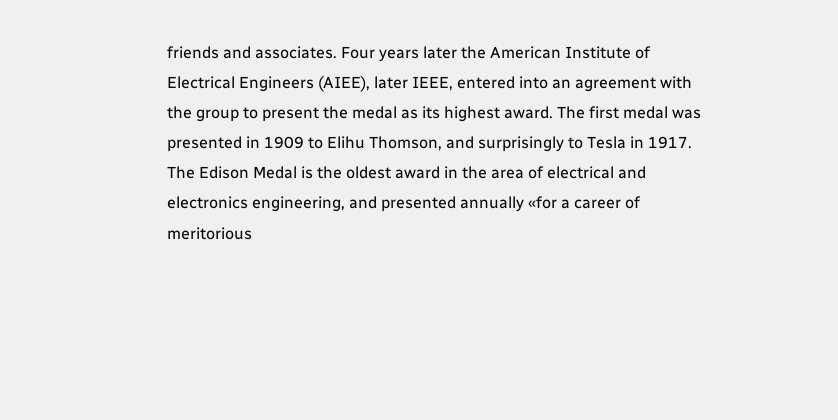friends and associates. Four years later the American Institute of
Electrical Engineers (AIEE), later IEEE, entered into an agreement with
the group to present the medal as its highest award. The first medal was
presented in 1909 to Elihu Thomson, and surprisingly to Tesla in 1917.
The Edison Medal is the oldest award in the area of electrical and
electronics engineering, and presented annually «for a career of
meritorious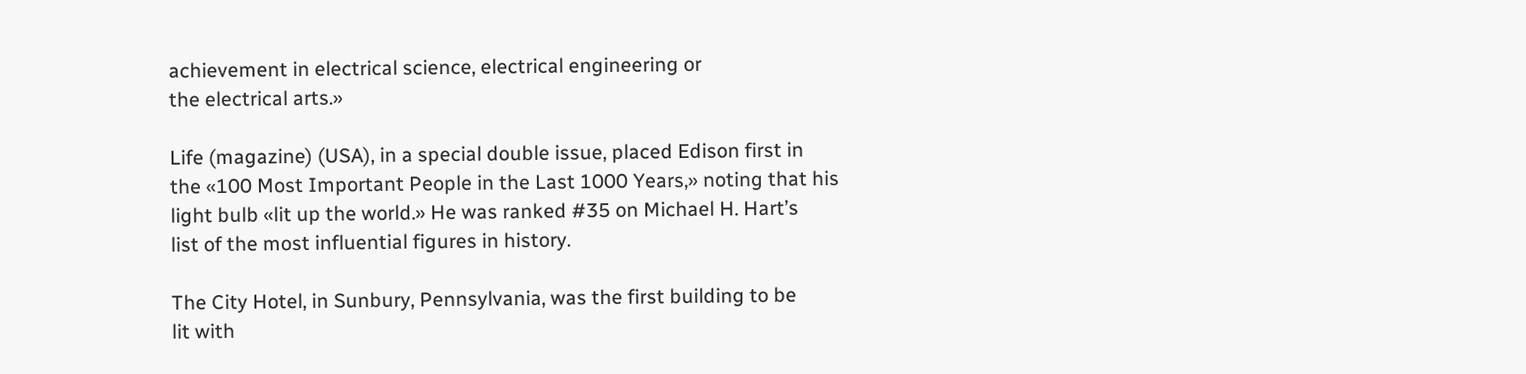achievement in electrical science, electrical engineering or
the electrical arts.»

Life (magazine) (USA), in a special double issue, placed Edison first in
the «100 Most Important People in the Last 1000 Years,» noting that his
light bulb «lit up the world.» He was ranked #35 on Michael H. Hart’s
list of the most influential figures in history.

The City Hotel, in Sunbury, Pennsylvania, was the first building to be
lit with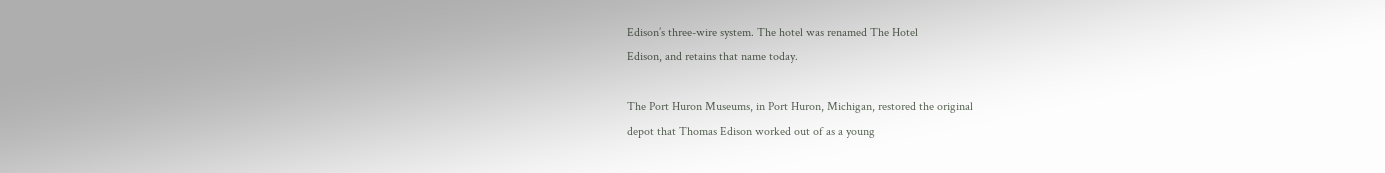Edison’s three-wire system. The hotel was renamed The Hotel
Edison, and retains that name today.

The Port Huron Museums, in Port Huron, Michigan, restored the original
depot that Thomas Edison worked out of as a young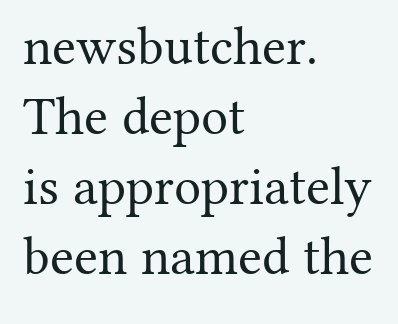newsbutcher. The depot
is appropriately been named the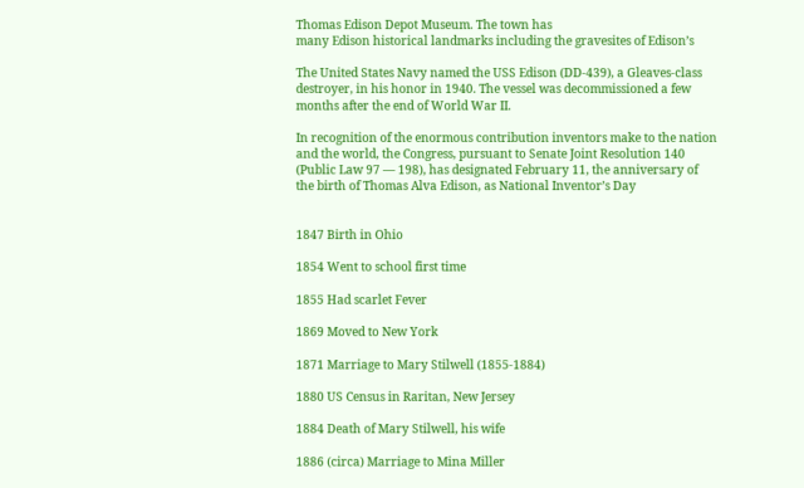Thomas Edison Depot Museum. The town has
many Edison historical landmarks including the gravesites of Edison’s

The United States Navy named the USS Edison (DD-439), a Gleaves-class
destroyer, in his honor in 1940. The vessel was decommissioned a few
months after the end of World War II.

In recognition of the enormous contribution inventors make to the nation
and the world, the Congress, pursuant to Senate Joint Resolution 140
(Public Law 97 — 198), has designated February 11, the anniversary of
the birth of Thomas Alva Edison, as National Inventor’s Day


1847 Birth in Ohio

1854 Went to school first time

1855 Had scarlet Fever

1869 Moved to New York

1871 Marriage to Mary Stilwell (1855-1884)

1880 US Census in Raritan, New Jersey

1884 Death of Mary Stilwell, his wife

1886 (circa) Marriage to Mina Miller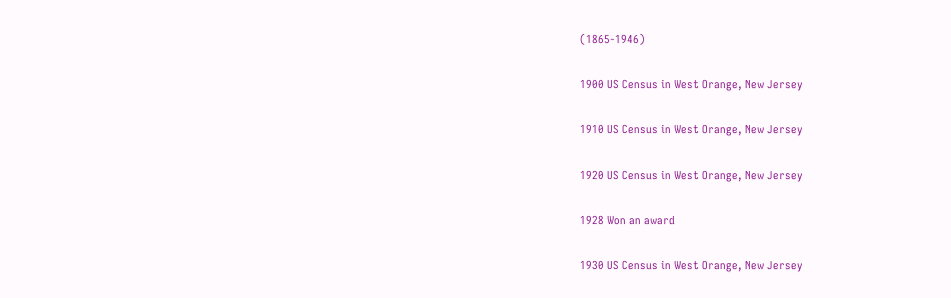(1865-1946)

1900 US Census in West Orange, New Jersey

1910 US Census in West Orange, New Jersey

1920 US Census in West Orange, New Jersey

1928 Won an award

1930 US Census in West Orange, New Jersey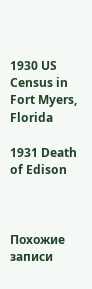1930 US Census in Fort Myers, Florida

1931 Death of Edison



Похожие записи